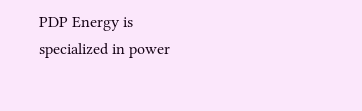PDP Energy is specialized in power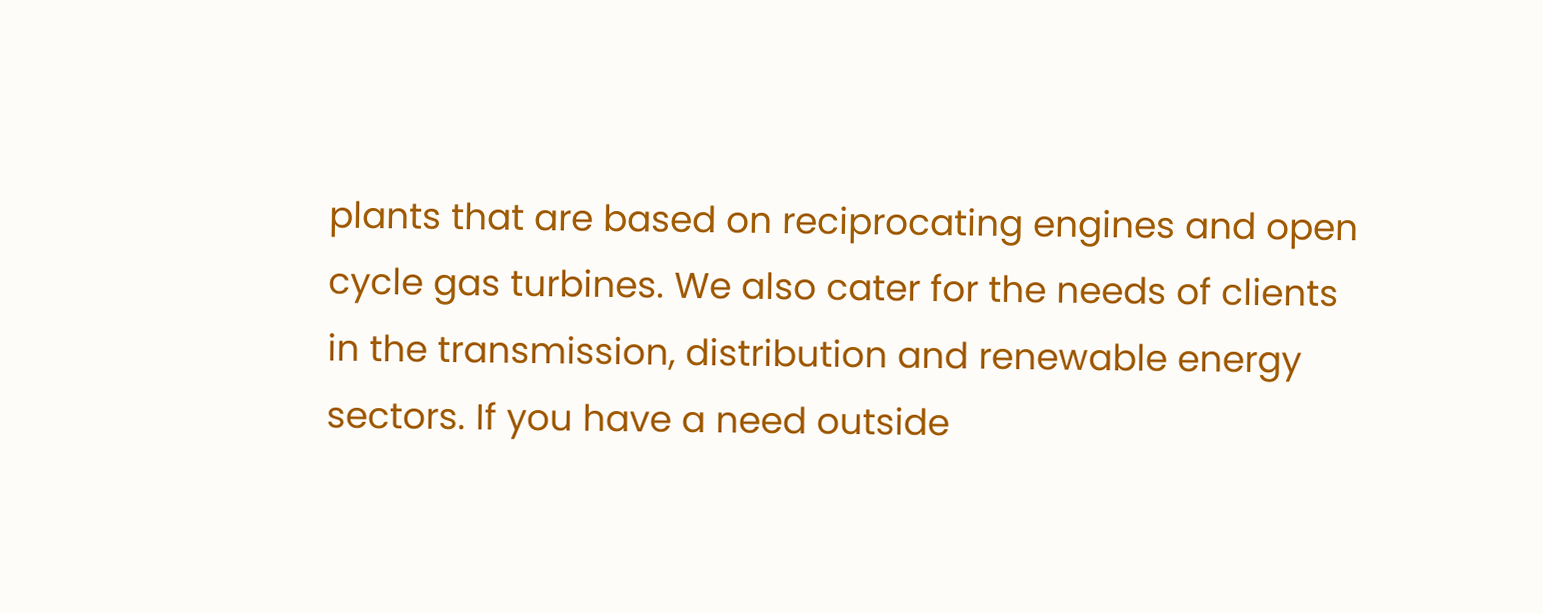plants that are based on reciprocating engines and open cycle gas turbines. We also cater for the needs of clients in the transmission, distribution and renewable energy sectors. If you have a need outside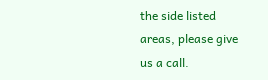the side listed areas, please give us a call.